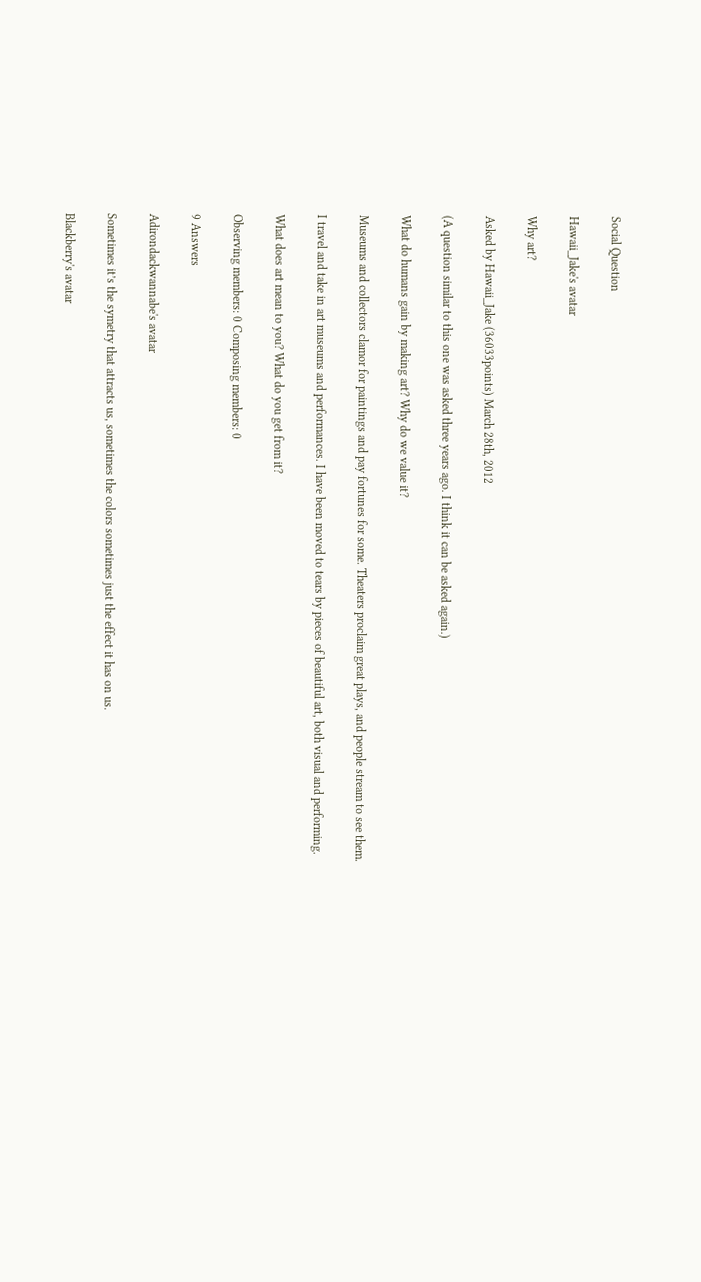Social Question

Hawaii_Jake's avatar

Why art?

Asked by Hawaii_Jake (36033points) March 28th, 2012

(A question similar to this one was asked three years ago. I think it can be asked again.)

What do humans gain by making art? Why do we value it?

Museums and collectors clamor for paintings and pay fortunes for some. Theaters proclaim great plays, and people stream to see them.

I travel and take in art museums and performances. I have been moved to tears by pieces of beautiful art, both visual and performing.

What does art mean to you? What do you get from it?

Observing members: 0 Composing members: 0

9 Answers

Adirondackwannabe's avatar

Sometimes it’s the symetry that attracts us, sometimes the colors sometimes just the effect it has on us.

Blackberry's avatar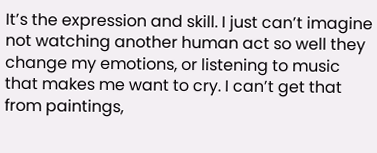It’s the expression and skill. I just can’t imagine not watching another human act so well they change my emotions, or listening to music that makes me want to cry. I can’t get that from paintings,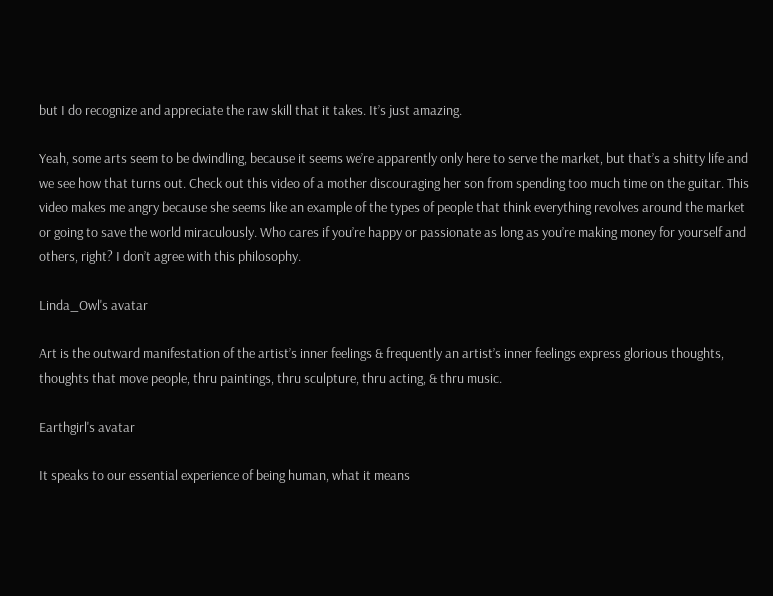but I do recognize and appreciate the raw skill that it takes. It’s just amazing.

Yeah, some arts seem to be dwindling, because it seems we’re apparently only here to serve the market, but that’s a shitty life and we see how that turns out. Check out this video of a mother discouraging her son from spending too much time on the guitar. This video makes me angry because she seems like an example of the types of people that think everything revolves around the market or going to save the world miraculously. Who cares if you’re happy or passionate as long as you’re making money for yourself and others, right? I don’t agree with this philosophy.

Linda_Owl's avatar

Art is the outward manifestation of the artist’s inner feelings & frequently an artist’s inner feelings express glorious thoughts, thoughts that move people, thru paintings, thru sculpture, thru acting, & thru music.

Earthgirl's avatar

It speaks to our essential experience of being human, what it means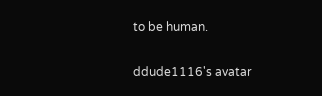to be human.

ddude1116's avatar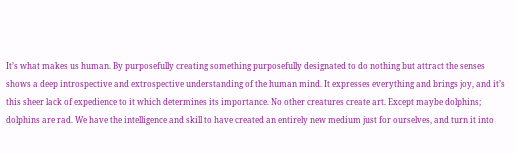It’s what makes us human. By purposefully creating something purposefully designated to do nothing but attract the senses shows a deep introspective and extrospective understanding of the human mind. It expresses everything and brings joy, and it’s this sheer lack of expedience to it which determines its importance. No other creatures create art. Except maybe dolphins; dolphins are rad. We have the intelligence and skill to have created an entirely new medium just for ourselves, and turn it into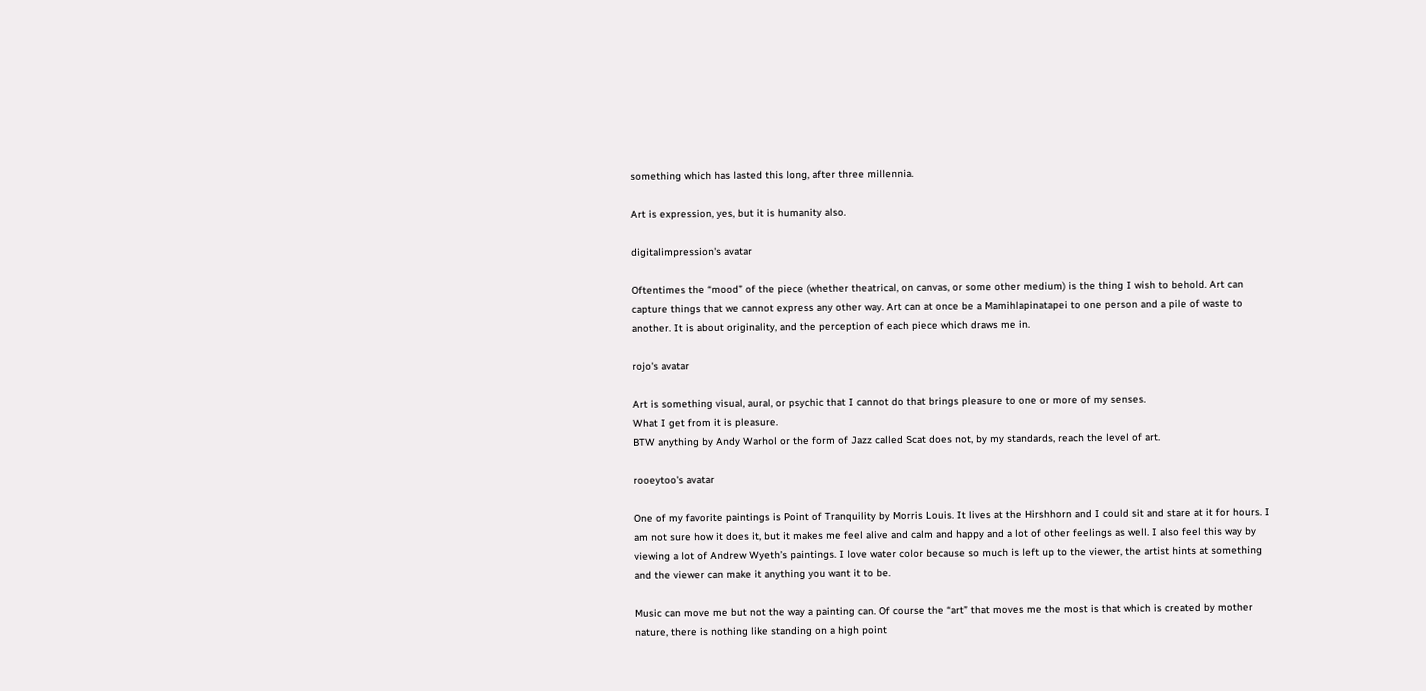something which has lasted this long, after three millennia.

Art is expression, yes, but it is humanity also.

digitalimpression's avatar

Oftentimes the “mood” of the piece (whether theatrical, on canvas, or some other medium) is the thing I wish to behold. Art can capture things that we cannot express any other way. Art can at once be a Mamihlapinatapei to one person and a pile of waste to another. It is about originality, and the perception of each piece which draws me in.

rojo's avatar

Art is something visual, aural, or psychic that I cannot do that brings pleasure to one or more of my senses.
What I get from it is pleasure.
BTW anything by Andy Warhol or the form of Jazz called Scat does not, by my standards, reach the level of art.

rooeytoo's avatar

One of my favorite paintings is Point of Tranquility by Morris Louis. It lives at the Hirshhorn and I could sit and stare at it for hours. I am not sure how it does it, but it makes me feel alive and calm and happy and a lot of other feelings as well. I also feel this way by viewing a lot of Andrew Wyeth’s paintings. I love water color because so much is left up to the viewer, the artist hints at something and the viewer can make it anything you want it to be.

Music can move me but not the way a painting can. Of course the “art” that moves me the most is that which is created by mother nature, there is nothing like standing on a high point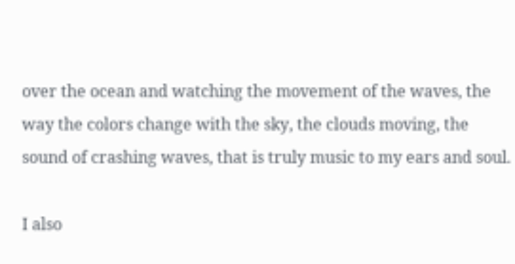over the ocean and watching the movement of the waves, the way the colors change with the sky, the clouds moving, the sound of crashing waves, that is truly music to my ears and soul.

I also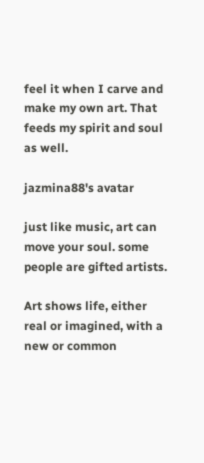feel it when I carve and make my own art. That feeds my spirit and soul as well.

jazmina88's avatar

just like music, art can move your soul. some people are gifted artists.

Art shows life, either real or imagined, with a new or common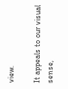view.

It appeals to our visual sense,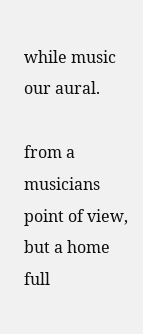while music our aural.

from a musicians point of view, but a home full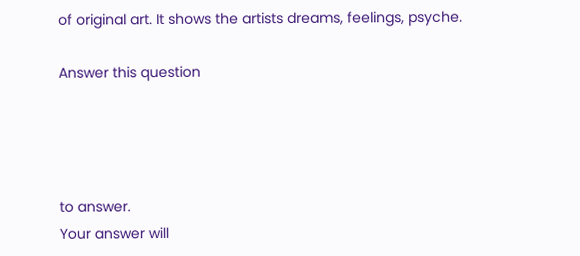of original art. It shows the artists dreams, feelings, psyche.

Answer this question




to answer.
Your answer will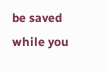be saved while you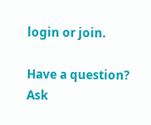login or join.

Have a question? Ask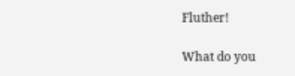Fluther!

What do you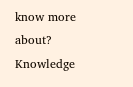know more about?
Knowledge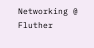Networking @ Fluther